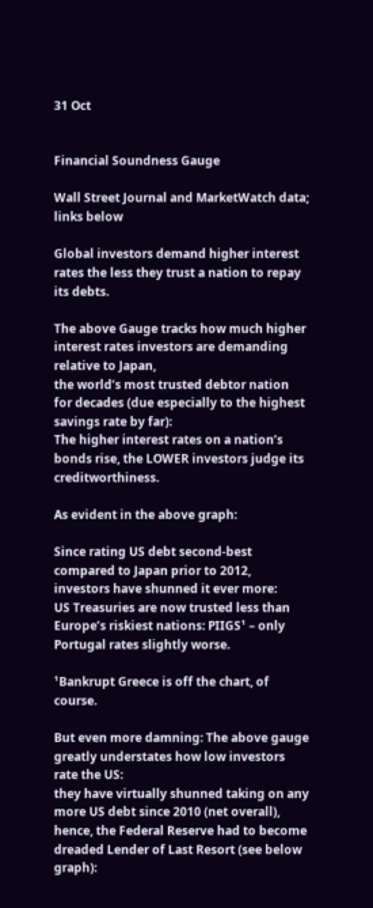31 Oct


Financial Soundness Gauge

Wall Street Journal and MarketWatch data; links below

Global investors demand higher interest rates the less they trust a nation to repay its debts.

The above Gauge tracks how much higher interest rates investors are demanding relative to Japan,
the world’s most trusted debtor nation for decades (due especially to the highest savings rate by far):
The higher interest rates on a nation’s bonds rise, the LOWER investors judge its creditworthiness.

As evident in the above graph:

Since rating US debt second-best compared to Japan prior to 2012, investors have shunned it ever more:
US Treasuries are now trusted less than Europe’s riskiest nations: PIIGS¹ – only Portugal rates slightly worse.

¹Bankrupt Greece is off the chart, of course.

But even more damning: The above gauge greatly understates how low investors rate the US:
they have virtually shunned taking on any more US debt since 2010 (net overall),
hence, the Federal Reserve had to become dreaded Lender of Last Resort (see below graph):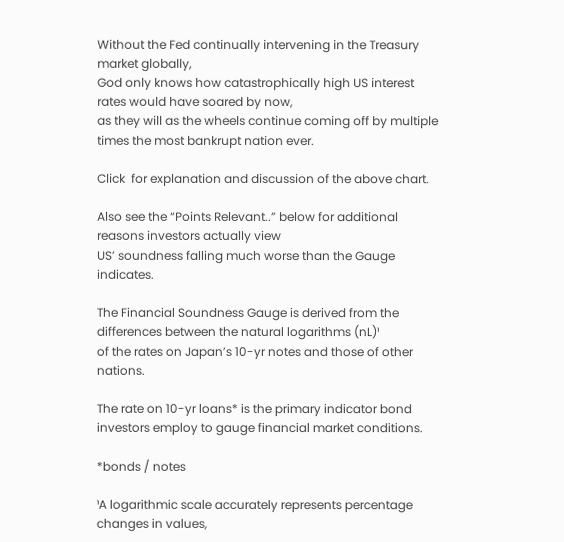Without the Fed continually intervening in the Treasury market globally,
God only knows how catastrophically high US interest rates would have soared by now,
as they will as the wheels continue coming off by multiple times the most bankrupt nation ever.

Click  for explanation and discussion of the above chart.

Also see the “Points Relevant..” below for additional reasons investors actually view
US’ soundness falling much worse than the Gauge indicates.

The Financial Soundness Gauge is derived from the differences between the natural logarithms (nL)¹
of the rates on Japan’s 10-yr notes and those of other nations.

The rate on 10-yr loans* is the primary indicator bond investors employ to gauge financial market conditions.

*bonds / notes

¹A logarithmic scale accurately represents percentage changes in values,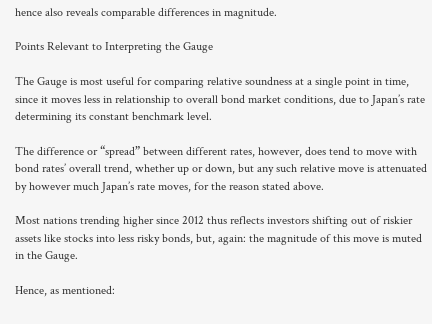hence also reveals comparable differences in magnitude.

Points Relevant to Interpreting the Gauge

The Gauge is most useful for comparing relative soundness at a single point in time, since it moves less in relationship to overall bond market conditions, due to Japan’s rate determining its constant benchmark level.

The difference or “spread” between different rates, however, does tend to move with bond rates’ overall trend, whether up or down, but any such relative move is attenuated by however much Japan’s rate moves, for the reason stated above.

Most nations trending higher since 2012 thus reflects investors shifting out of riskier assets like stocks into less risky bonds, but, again: the magnitude of this move is muted in the Gauge.

Hence, as mentioned: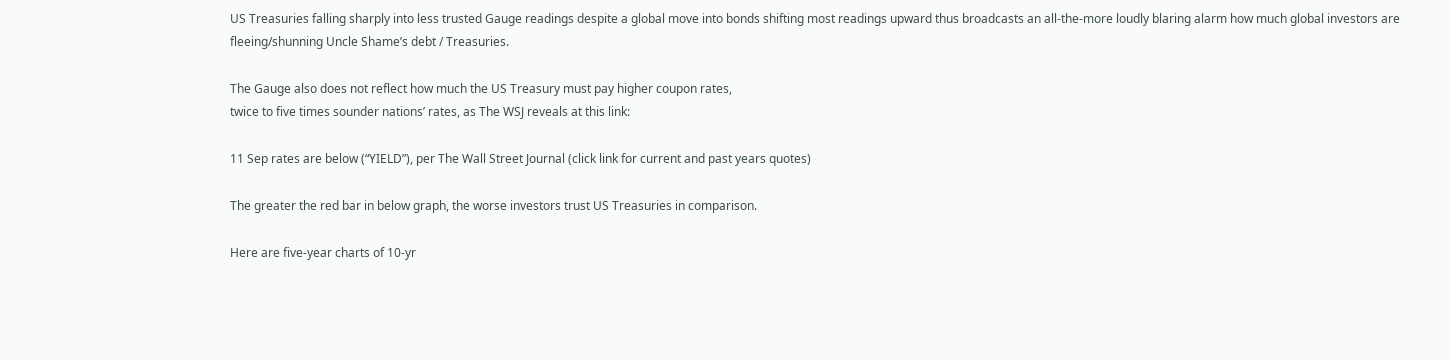US Treasuries falling sharply into less trusted Gauge readings despite a global move into bonds shifting most readings upward thus broadcasts an all-the-more loudly blaring alarm how much global investors are fleeing/shunning Uncle Shame’s debt / Treasuries.

The Gauge also does not reflect how much the US Treasury must pay higher coupon rates,
twice to five times sounder nations’ rates, as The WSJ reveals at this link:

11 Sep rates are below (“YIELD”), per The Wall Street Journal (click link for current and past years quotes)

The greater the red bar in below graph, the worse investors trust US Treasuries in comparison.

Here are five-year charts of 10-yr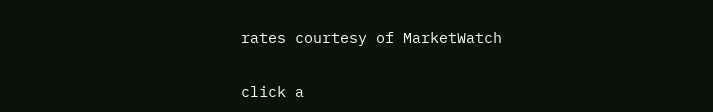rates courtesy of MarketWatch

click a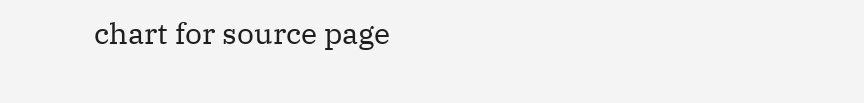chart for source page